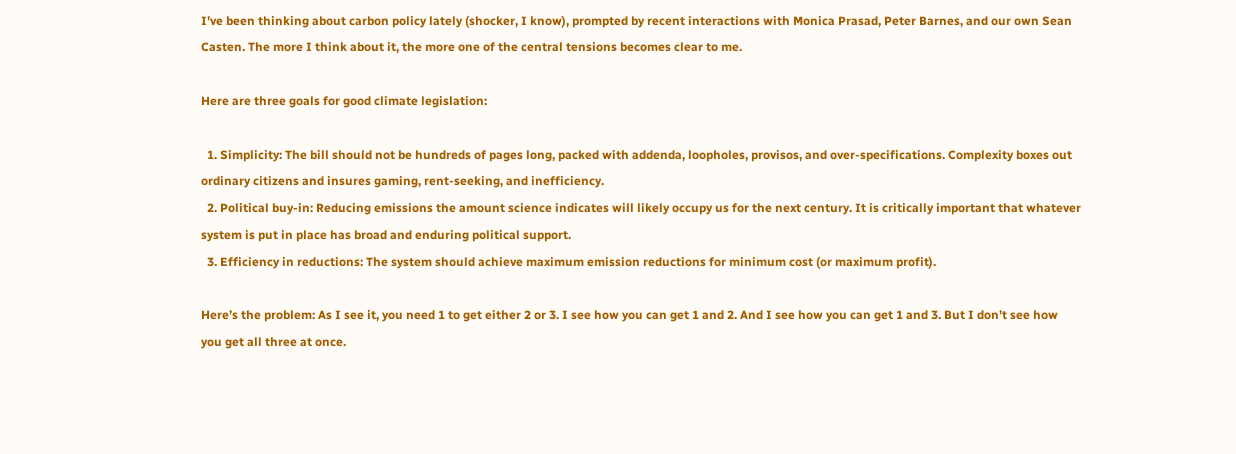I’ve been thinking about carbon policy lately (shocker, I know), prompted by recent interactions with Monica Prasad, Peter Barnes, and our own Sean Casten. The more I think about it, the more one of the central tensions becomes clear to me.

Here are three goals for good climate legislation:

  1. Simplicity: The bill should not be hundreds of pages long, packed with addenda, loopholes, provisos, and over-specifications. Complexity boxes out ordinary citizens and insures gaming, rent-seeking, and inefficiency.
  2. Political buy-in: Reducing emissions the amount science indicates will likely occupy us for the next century. It is critically important that whatever system is put in place has broad and enduring political support.
  3. Efficiency in reductions: The system should achieve maximum emission reductions for minimum cost (or maximum profit).

Here’s the problem: As I see it, you need 1 to get either 2 or 3. I see how you can get 1 and 2. And I see how you can get 1 and 3. But I don’t see how you get all three at once.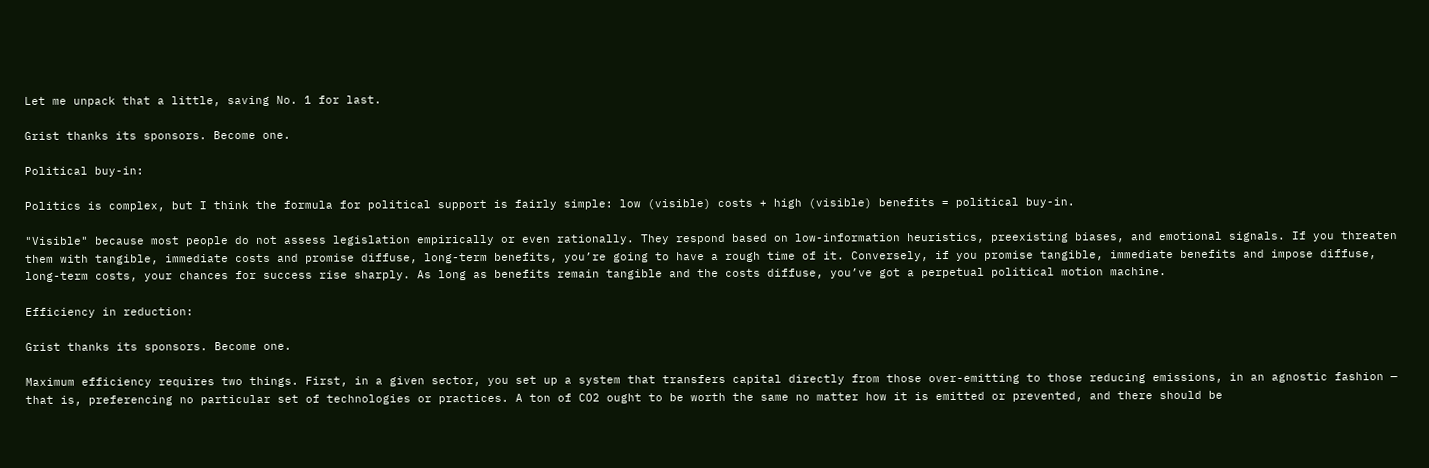Let me unpack that a little, saving No. 1 for last.

Grist thanks its sponsors. Become one.

Political buy-in:

Politics is complex, but I think the formula for political support is fairly simple: low (visible) costs + high (visible) benefits = political buy-in.

"Visible" because most people do not assess legislation empirically or even rationally. They respond based on low-information heuristics, preexisting biases, and emotional signals. If you threaten them with tangible, immediate costs and promise diffuse, long-term benefits, you’re going to have a rough time of it. Conversely, if you promise tangible, immediate benefits and impose diffuse, long-term costs, your chances for success rise sharply. As long as benefits remain tangible and the costs diffuse, you’ve got a perpetual political motion machine.

Efficiency in reduction:

Grist thanks its sponsors. Become one.

Maximum efficiency requires two things. First, in a given sector, you set up a system that transfers capital directly from those over-emitting to those reducing emissions, in an agnostic fashion — that is, preferencing no particular set of technologies or practices. A ton of CO2 ought to be worth the same no matter how it is emitted or prevented, and there should be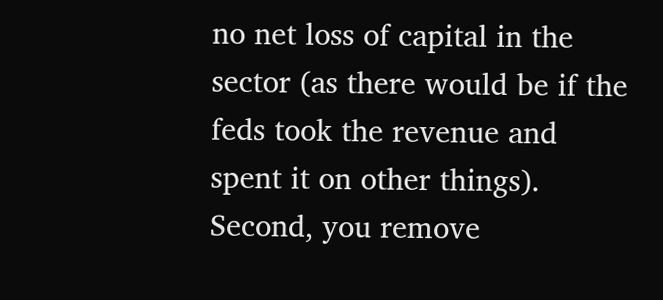no net loss of capital in the sector (as there would be if the feds took the revenue and spent it on other things). Second, you remove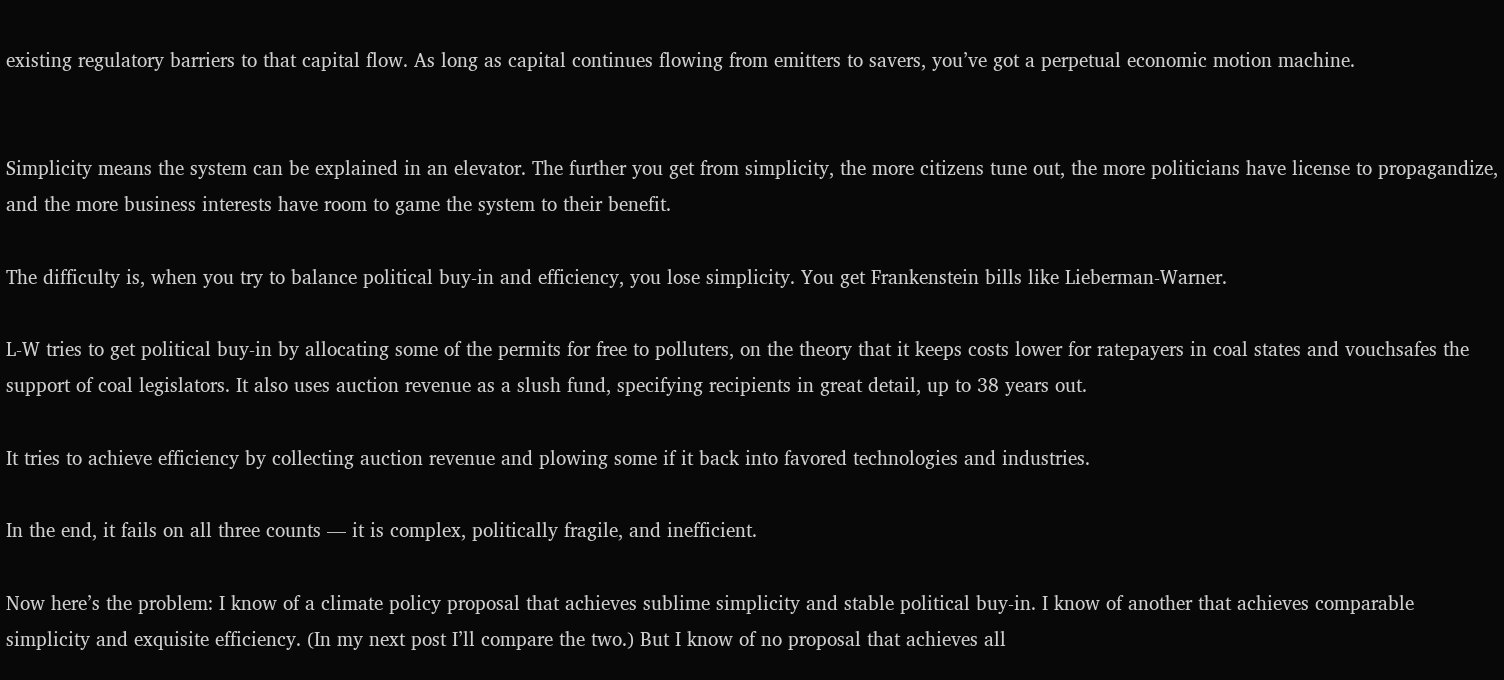existing regulatory barriers to that capital flow. As long as capital continues flowing from emitters to savers, you’ve got a perpetual economic motion machine.


Simplicity means the system can be explained in an elevator. The further you get from simplicity, the more citizens tune out, the more politicians have license to propagandize, and the more business interests have room to game the system to their benefit.

The difficulty is, when you try to balance political buy-in and efficiency, you lose simplicity. You get Frankenstein bills like Lieberman-Warner.

L-W tries to get political buy-in by allocating some of the permits for free to polluters, on the theory that it keeps costs lower for ratepayers in coal states and vouchsafes the support of coal legislators. It also uses auction revenue as a slush fund, specifying recipients in great detail, up to 38 years out.

It tries to achieve efficiency by collecting auction revenue and plowing some if it back into favored technologies and industries.

In the end, it fails on all three counts — it is complex, politically fragile, and inefficient.

Now here’s the problem: I know of a climate policy proposal that achieves sublime simplicity and stable political buy-in. I know of another that achieves comparable simplicity and exquisite efficiency. (In my next post I’ll compare the two.) But I know of no proposal that achieves all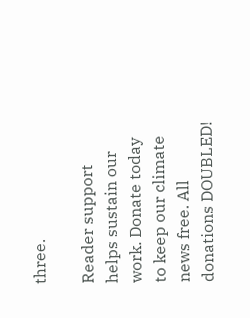three.

Reader support helps sustain our work. Donate today to keep our climate news free. All donations DOUBLED!